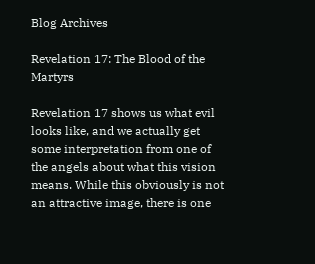Blog Archives

Revelation 17: The Blood of the Martyrs

Revelation 17 shows us what evil looks like, and we actually get some interpretation from one of the angels about what this vision means. While this obviously is not an attractive image, there is one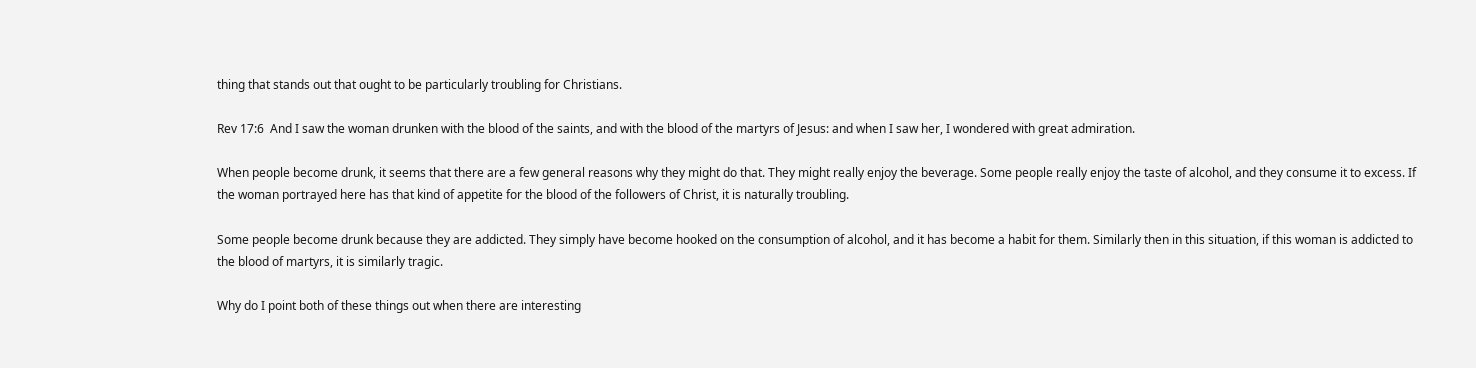thing that stands out that ought to be particularly troubling for Christians.

Rev 17:6  And I saw the woman drunken with the blood of the saints, and with the blood of the martyrs of Jesus: and when I saw her, I wondered with great admiration.

When people become drunk, it seems that there are a few general reasons why they might do that. They might really enjoy the beverage. Some people really enjoy the taste of alcohol, and they consume it to excess. If the woman portrayed here has that kind of appetite for the blood of the followers of Christ, it is naturally troubling.

Some people become drunk because they are addicted. They simply have become hooked on the consumption of alcohol, and it has become a habit for them. Similarly then in this situation, if this woman is addicted to the blood of martyrs, it is similarly tragic.

Why do I point both of these things out when there are interesting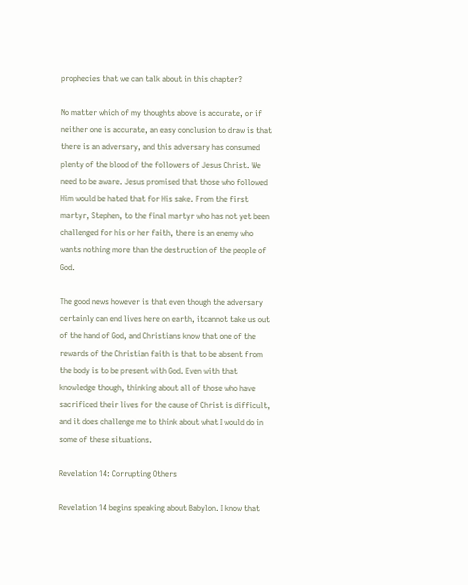prophecies that we can talk about in this chapter?

No matter which of my thoughts above is accurate, or if neither one is accurate, an easy conclusion to draw is that there is an adversary, and this adversary has consumed plenty of the blood of the followers of Jesus Christ. We need to be aware. Jesus promised that those who followed Him would be hated that for His sake. From the first martyr, Stephen, to the final martyr who has not yet been challenged for his or her faith, there is an enemy who wants nothing more than the destruction of the people of God.

The good news however is that even though the adversary certainly can end lives here on earth, itcannot take us out of the hand of God, and Christians know that one of the rewards of the Christian faith is that to be absent from the body is to be present with God. Even with that knowledge though, thinking about all of those who have sacrificed their lives for the cause of Christ is difficult, and it does challenge me to think about what I would do in some of these situations.

Revelation 14: Corrupting Others

Revelation 14 begins speaking about Babylon. I know that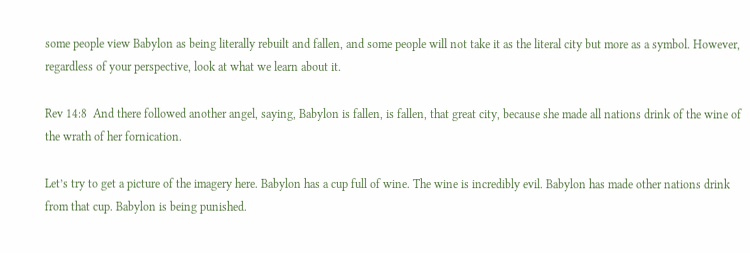some people view Babylon as being literally rebuilt and fallen, and some people will not take it as the literal city but more as a symbol. However, regardless of your perspective, look at what we learn about it.

Rev 14:8  And there followed another angel, saying, Babylon is fallen, is fallen, that great city, because she made all nations drink of the wine of the wrath of her fornication.

Let’s try to get a picture of the imagery here. Babylon has a cup full of wine. The wine is incredibly evil. Babylon has made other nations drink from that cup. Babylon is being punished.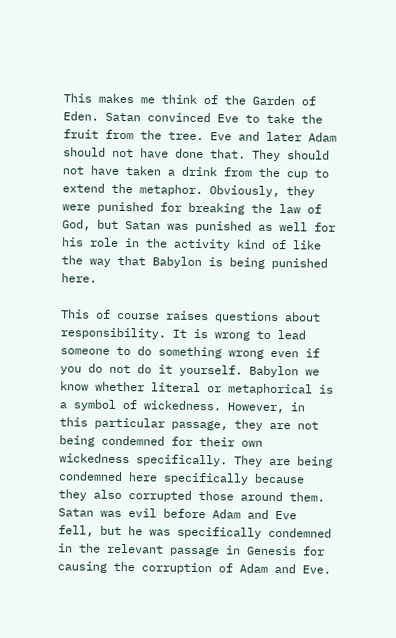This makes me think of the Garden of Eden. Satan convinced Eve to take the fruit from the tree. Eve and later Adam should not have done that. They should not have taken a drink from the cup to extend the metaphor. Obviously, they were punished for breaking the law of God, but Satan was punished as well for his role in the activity kind of like the way that Babylon is being punished here.

This of course raises questions about responsibility. It is wrong to lead someone to do something wrong even if you do not do it yourself. Babylon we know whether literal or metaphorical is a symbol of wickedness. However, in this particular passage, they are not being condemned for their own wickedness specifically. They are being condemned here specifically because they also corrupted those around them. Satan was evil before Adam and Eve fell, but he was specifically condemned in the relevant passage in Genesis for causing the corruption of Adam and Eve.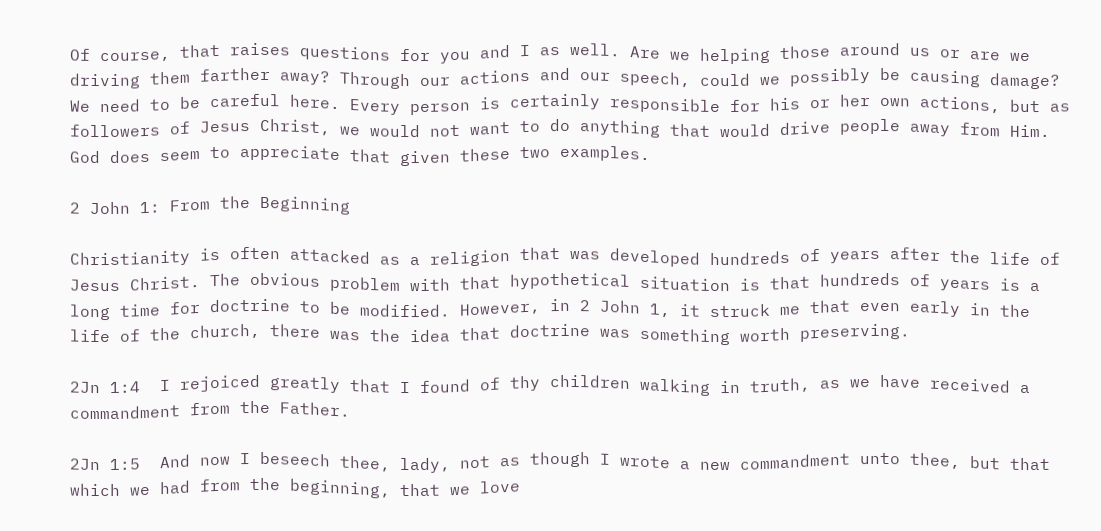Of course, that raises questions for you and I as well. Are we helping those around us or are we driving them farther away? Through our actions and our speech, could we possibly be causing damage? We need to be careful here. Every person is certainly responsible for his or her own actions, but as followers of Jesus Christ, we would not want to do anything that would drive people away from Him. God does seem to appreciate that given these two examples.

2 John 1: From the Beginning

Christianity is often attacked as a religion that was developed hundreds of years after the life of Jesus Christ. The obvious problem with that hypothetical situation is that hundreds of years is a long time for doctrine to be modified. However, in 2 John 1, it struck me that even early in the life of the church, there was the idea that doctrine was something worth preserving.

2Jn 1:4  I rejoiced greatly that I found of thy children walking in truth, as we have received a commandment from the Father.

2Jn 1:5  And now I beseech thee, lady, not as though I wrote a new commandment unto thee, but that which we had from the beginning, that we love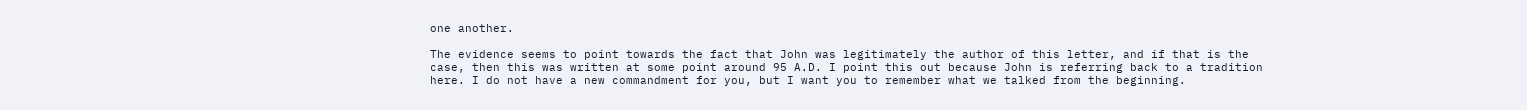one another.

The evidence seems to point towards the fact that John was legitimately the author of this letter, and if that is the case, then this was written at some point around 95 A.D. I point this out because John is referring back to a tradition here. I do not have a new commandment for you, but I want you to remember what we talked from the beginning.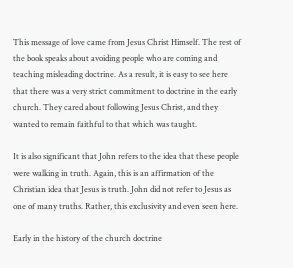This message of love came from Jesus Christ Himself. The rest of the book speaks about avoiding people who are coming and teaching misleading doctrine. As a result, it is easy to see here that there was a very strict commitment to doctrine in the early church. They cared about following Jesus Christ, and they wanted to remain faithful to that which was taught.

It is also significant that John refers to the idea that these people were walking in truth. Again, this is an affirmation of the Christian idea that Jesus is truth. John did not refer to Jesus as one of many truths. Rather, this exclusivity and even seen here.

Early in the history of the church doctrine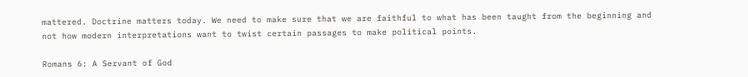mattered. Doctrine matters today. We need to make sure that we are faithful to what has been taught from the beginning and not how modern interpretations want to twist certain passages to make political points.

Romans 6: A Servant of God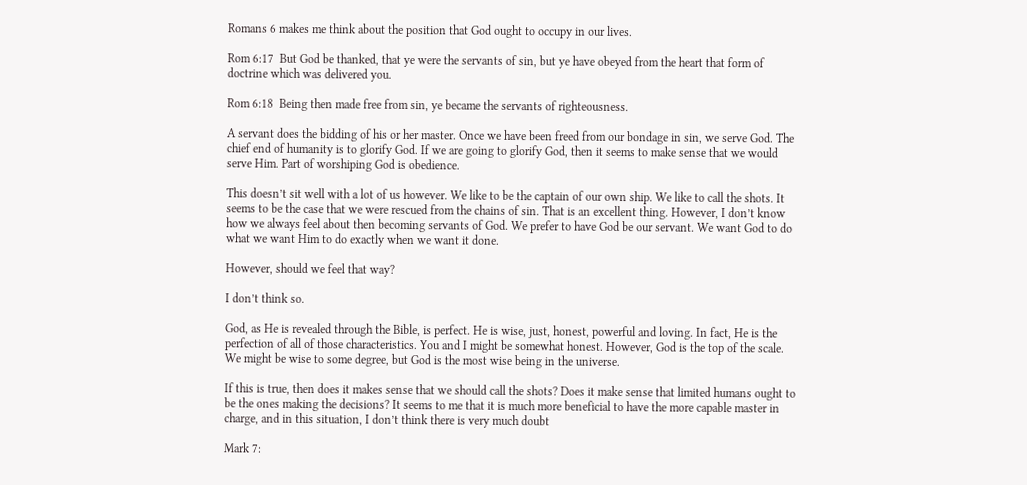Romans 6 makes me think about the position that God ought to occupy in our lives.

Rom 6:17  But God be thanked, that ye were the servants of sin, but ye have obeyed from the heart that form of doctrine which was delivered you.

Rom 6:18  Being then made free from sin, ye became the servants of righteousness.

A servant does the bidding of his or her master. Once we have been freed from our bondage in sin, we serve God. The chief end of humanity is to glorify God. If we are going to glorify God, then it seems to make sense that we would serve Him. Part of worshiping God is obedience.

This doesn’t sit well with a lot of us however. We like to be the captain of our own ship. We like to call the shots. It seems to be the case that we were rescued from the chains of sin. That is an excellent thing. However, I don’t know how we always feel about then becoming servants of God. We prefer to have God be our servant. We want God to do what we want Him to do exactly when we want it done.

However, should we feel that way?

I don’t think so.

God, as He is revealed through the Bible, is perfect. He is wise, just, honest, powerful and loving. In fact, He is the perfection of all of those characteristics. You and I might be somewhat honest. However, God is the top of the scale. We might be wise to some degree, but God is the most wise being in the universe.

If this is true, then does it makes sense that we should call the shots? Does it make sense that limited humans ought to be the ones making the decisions? It seems to me that it is much more beneficial to have the more capable master in charge, and in this situation, I don’t think there is very much doubt

Mark 7: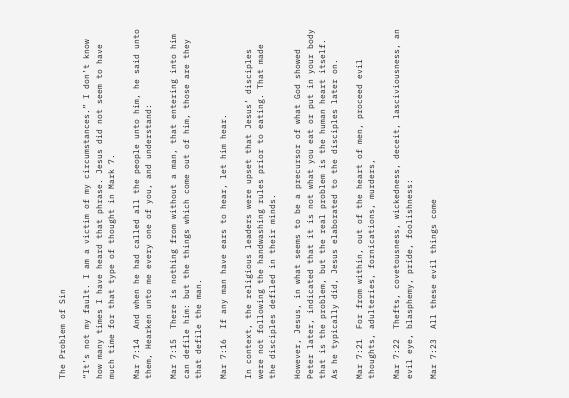The Problem of Sin

“It’s not my fault. I am a victim of my circumstances.” I don’t know how many times I have heard that phrase. Jesus did not seem to have much time for that type of thought in Mark 7.

Mar 7:14  And when he had called all the people unto him, he said unto them, Hearken unto me every one of you, and understand:

Mar 7:15  There is nothing from without a man, that entering into him can defile him: but the things which come out of him, those are they that defile the man.

Mar 7:16  If any man have ears to hear, let him hear.

In context, the religious leaders were upset that Jesus’ disciples were not following the handwashing rules prior to eating. That made the disciples defiled in their minds.

However, Jesus, in what seems to be a precursor of what God showed Peter later, indicated that it is not what you eat or put in your body that is the problem, but the real problem is the human heart itself. As he typically did, Jesus elaborated to the disciples later on.

Mar 7:21  For from within, out of the heart of men, proceed evil thoughts, adulteries, fornications, murders,

Mar 7:22  Thefts, covetousness, wickedness, deceit, lasciviousness, an evil eye, blasphemy, pride, foolishness:

Mar 7:23  All these evil things come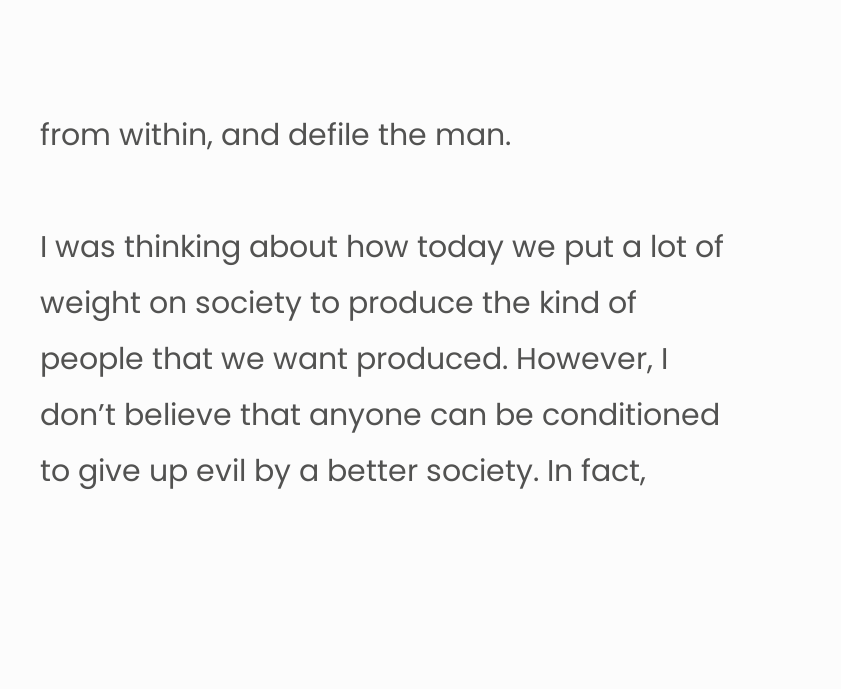from within, and defile the man.

I was thinking about how today we put a lot of weight on society to produce the kind of people that we want produced. However, I don’t believe that anyone can be conditioned to give up evil by a better society. In fact,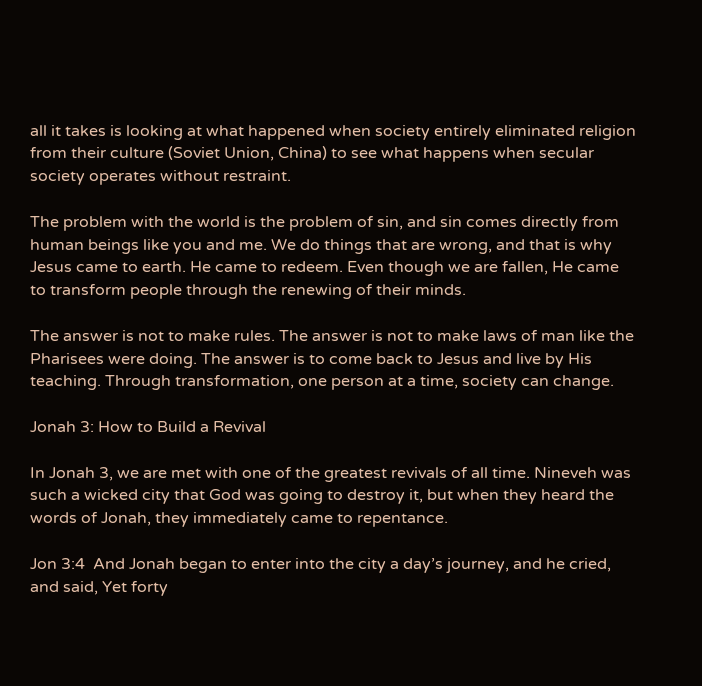all it takes is looking at what happened when society entirely eliminated religion from their culture (Soviet Union, China) to see what happens when secular society operates without restraint.

The problem with the world is the problem of sin, and sin comes directly from human beings like you and me. We do things that are wrong, and that is why Jesus came to earth. He came to redeem. Even though we are fallen, He came to transform people through the renewing of their minds.

The answer is not to make rules. The answer is not to make laws of man like the Pharisees were doing. The answer is to come back to Jesus and live by His teaching. Through transformation, one person at a time, society can change.

Jonah 3: How to Build a Revival

In Jonah 3, we are met with one of the greatest revivals of all time. Nineveh was such a wicked city that God was going to destroy it, but when they heard the words of Jonah, they immediately came to repentance.

Jon 3:4  And Jonah began to enter into the city a day’s journey, and he cried, and said, Yet forty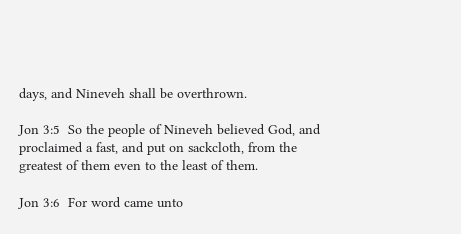days, and Nineveh shall be overthrown.

Jon 3:5  So the people of Nineveh believed God, and proclaimed a fast, and put on sackcloth, from the greatest of them even to the least of them.

Jon 3:6  For word came unto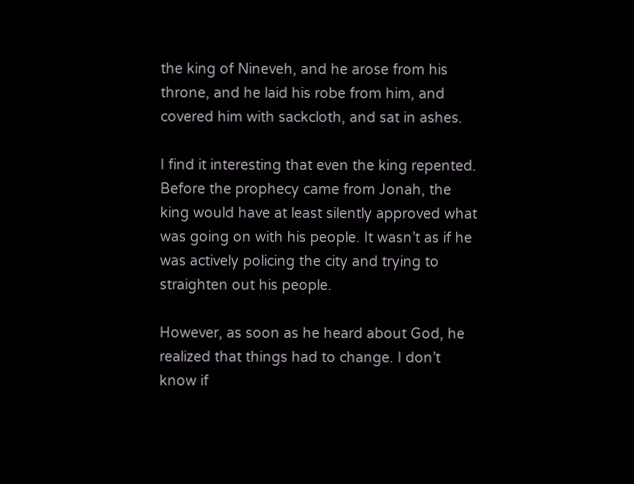the king of Nineveh, and he arose from his throne, and he laid his robe from him, and covered him with sackcloth, and sat in ashes.

I find it interesting that even the king repented. Before the prophecy came from Jonah, the king would have at least silently approved what was going on with his people. It wasn’t as if he was actively policing the city and trying to straighten out his people.

However, as soon as he heard about God, he realized that things had to change. I don’t know if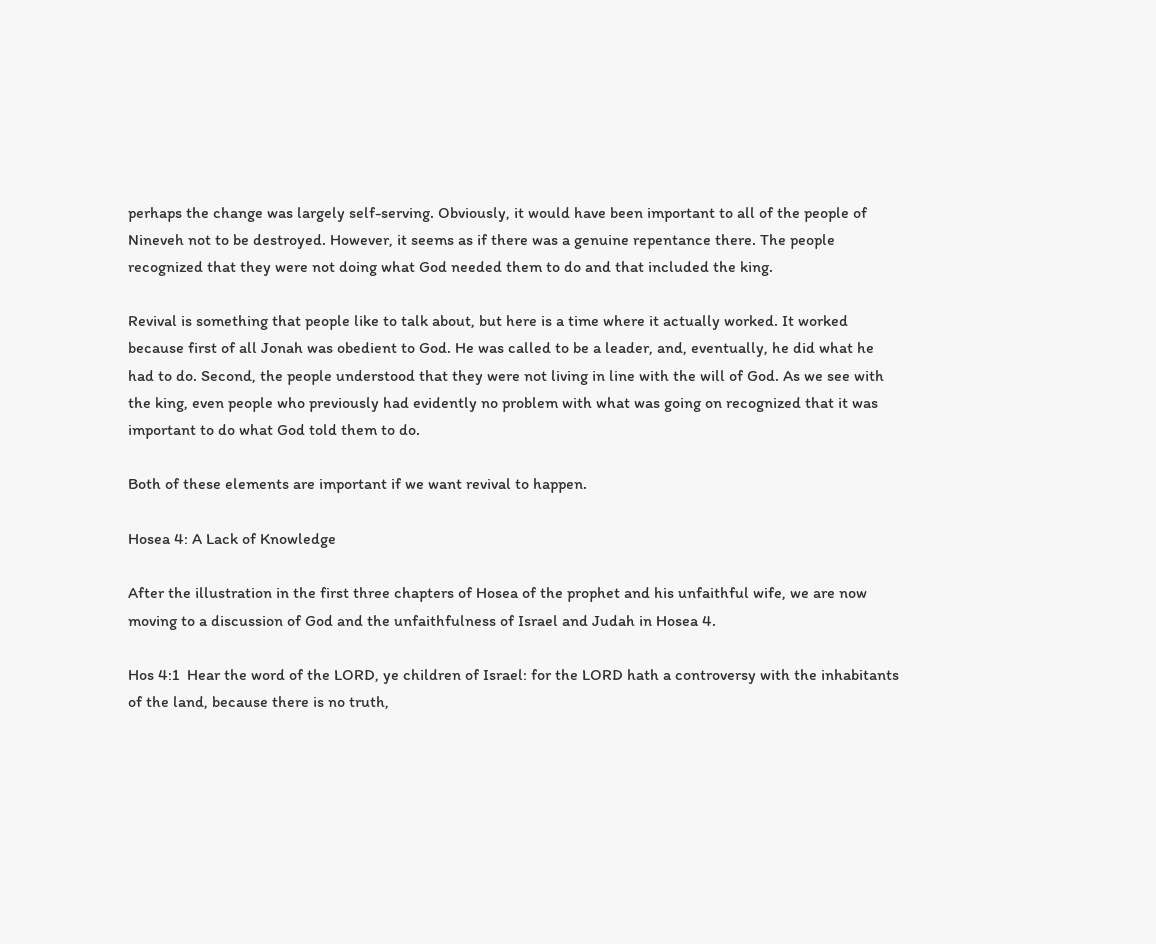perhaps the change was largely self-serving. Obviously, it would have been important to all of the people of Nineveh not to be destroyed. However, it seems as if there was a genuine repentance there. The people recognized that they were not doing what God needed them to do and that included the king.

Revival is something that people like to talk about, but here is a time where it actually worked. It worked because first of all Jonah was obedient to God. He was called to be a leader, and, eventually, he did what he had to do. Second, the people understood that they were not living in line with the will of God. As we see with the king, even people who previously had evidently no problem with what was going on recognized that it was important to do what God told them to do.

Both of these elements are important if we want revival to happen.

Hosea 4: A Lack of Knowledge

After the illustration in the first three chapters of Hosea of the prophet and his unfaithful wife, we are now moving to a discussion of God and the unfaithfulness of Israel and Judah in Hosea 4.

Hos 4:1  Hear the word of the LORD, ye children of Israel: for the LORD hath a controversy with the inhabitants of the land, because there is no truth,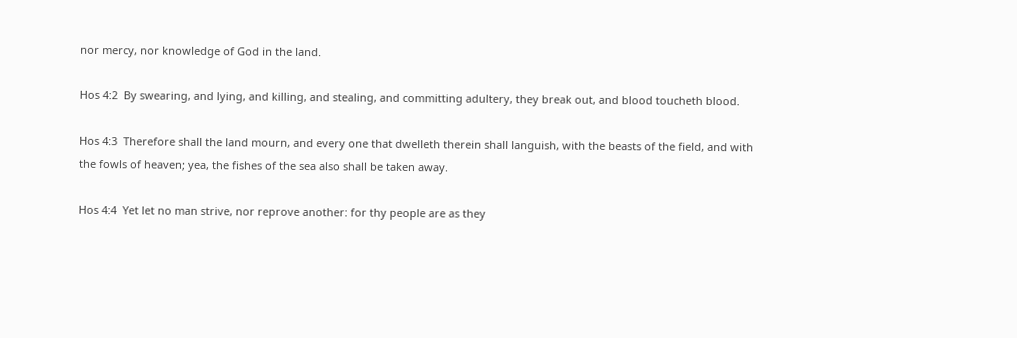nor mercy, nor knowledge of God in the land.

Hos 4:2  By swearing, and lying, and killing, and stealing, and committing adultery, they break out, and blood toucheth blood.

Hos 4:3  Therefore shall the land mourn, and every one that dwelleth therein shall languish, with the beasts of the field, and with the fowls of heaven; yea, the fishes of the sea also shall be taken away.

Hos 4:4  Yet let no man strive, nor reprove another: for thy people are as they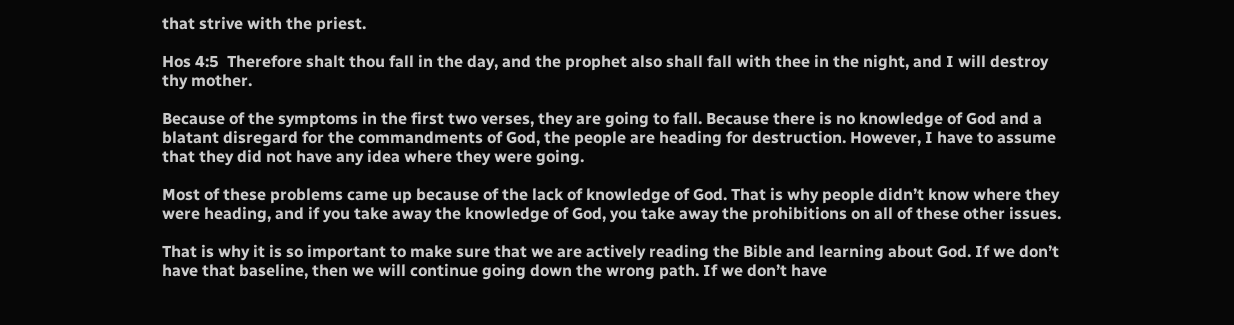that strive with the priest.

Hos 4:5  Therefore shalt thou fall in the day, and the prophet also shall fall with thee in the night, and I will destroy thy mother.

Because of the symptoms in the first two verses, they are going to fall. Because there is no knowledge of God and a blatant disregard for the commandments of God, the people are heading for destruction. However, I have to assume that they did not have any idea where they were going.

Most of these problems came up because of the lack of knowledge of God. That is why people didn’t know where they were heading, and if you take away the knowledge of God, you take away the prohibitions on all of these other issues.

That is why it is so important to make sure that we are actively reading the Bible and learning about God. If we don’t have that baseline, then we will continue going down the wrong path. If we don’t have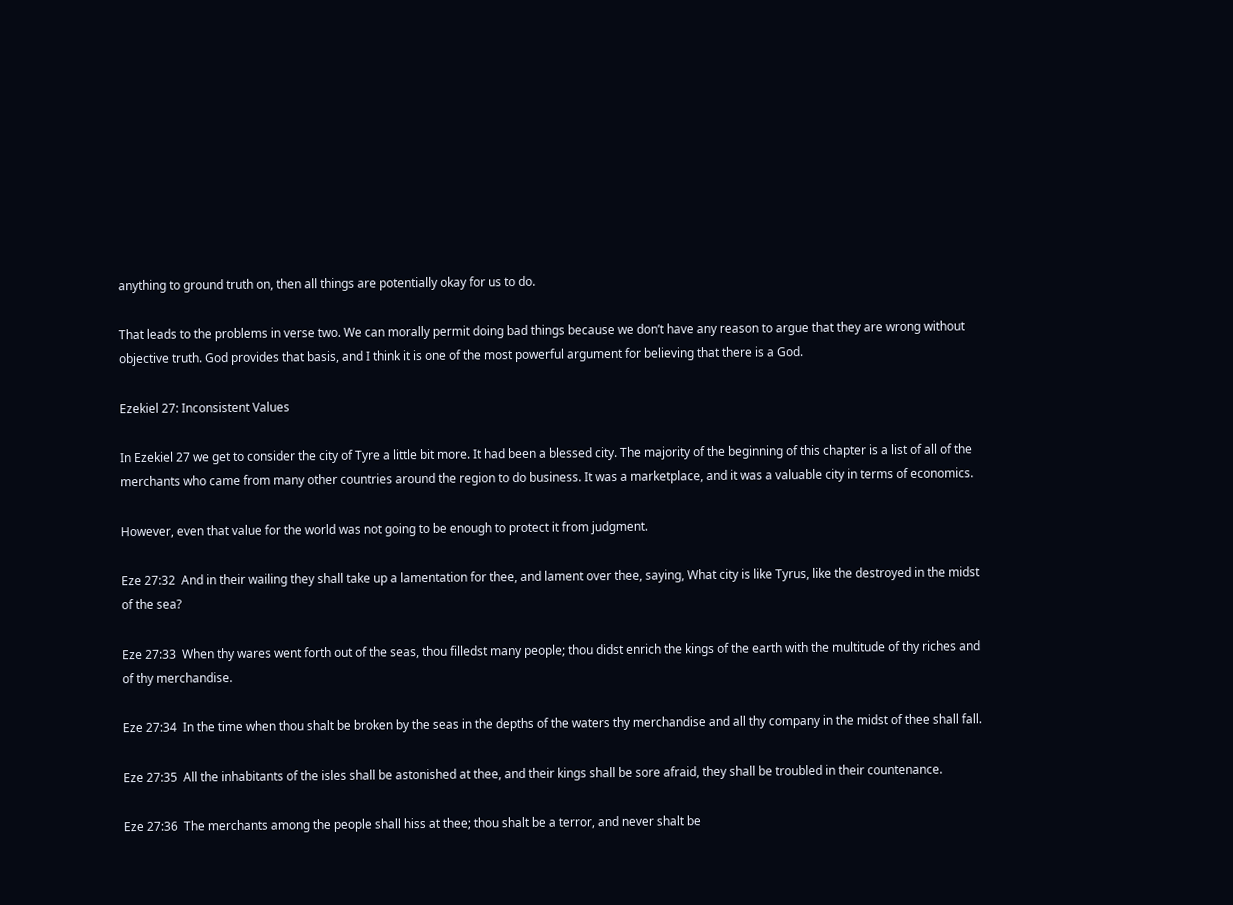anything to ground truth on, then all things are potentially okay for us to do.

That leads to the problems in verse two. We can morally permit doing bad things because we don’t have any reason to argue that they are wrong without objective truth. God provides that basis, and I think it is one of the most powerful argument for believing that there is a God.

Ezekiel 27: Inconsistent Values

In Ezekiel 27 we get to consider the city of Tyre a little bit more. It had been a blessed city. The majority of the beginning of this chapter is a list of all of the merchants who came from many other countries around the region to do business. It was a marketplace, and it was a valuable city in terms of economics.

However, even that value for the world was not going to be enough to protect it from judgment.

Eze 27:32  And in their wailing they shall take up a lamentation for thee, and lament over thee, saying, What city is like Tyrus, like the destroyed in the midst of the sea?

Eze 27:33  When thy wares went forth out of the seas, thou filledst many people; thou didst enrich the kings of the earth with the multitude of thy riches and of thy merchandise.

Eze 27:34  In the time when thou shalt be broken by the seas in the depths of the waters thy merchandise and all thy company in the midst of thee shall fall.

Eze 27:35  All the inhabitants of the isles shall be astonished at thee, and their kings shall be sore afraid, they shall be troubled in their countenance.

Eze 27:36  The merchants among the people shall hiss at thee; thou shalt be a terror, and never shalt be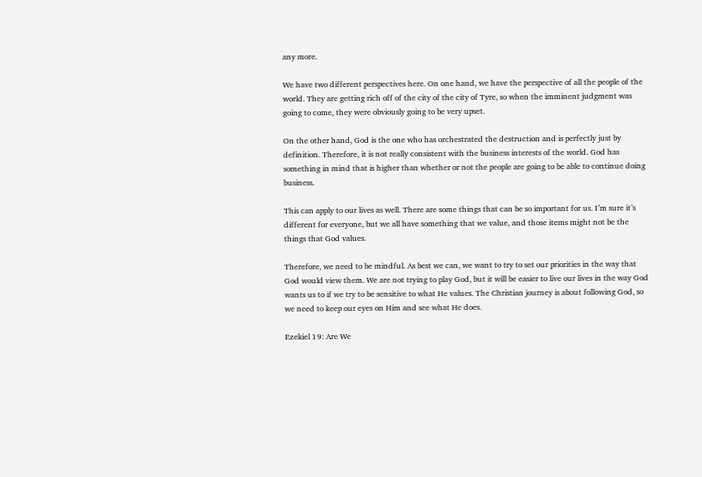any more.

We have two different perspectives here. On one hand, we have the perspective of all the people of the world. They are getting rich off of the city of the city of Tyre, so when the imminent judgment was going to come, they were obviously going to be very upset.

On the other hand, God is the one who has orchestrated the destruction and is perfectly just by definition. Therefore, it is not really consistent with the business interests of the world. God has something in mind that is higher than whether or not the people are going to be able to continue doing business.

This can apply to our lives as well. There are some things that can be so important for us. I’m sure it’s different for everyone, but we all have something that we value, and those items might not be the things that God values.

Therefore, we need to be mindful. As best we can, we want to try to set our priorities in the way that God would view them. We are not trying to play God, but it will be easier to live our lives in the way God wants us to if we try to be sensitive to what He values. The Christian journey is about following God, so we need to keep our eyes on Him and see what He does.

Ezekiel 19: Are We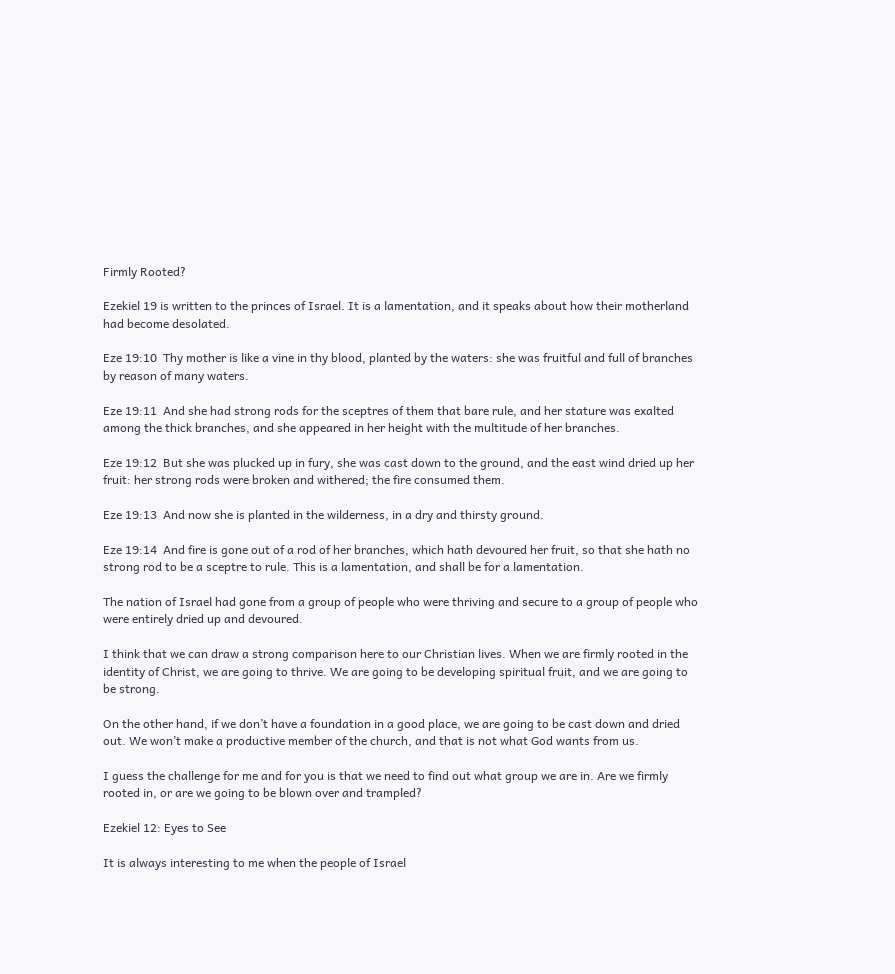Firmly Rooted?

Ezekiel 19 is written to the princes of Israel. It is a lamentation, and it speaks about how their motherland had become desolated.

Eze 19:10  Thy mother is like a vine in thy blood, planted by the waters: she was fruitful and full of branches by reason of many waters.

Eze 19:11  And she had strong rods for the sceptres of them that bare rule, and her stature was exalted among the thick branches, and she appeared in her height with the multitude of her branches.

Eze 19:12  But she was plucked up in fury, she was cast down to the ground, and the east wind dried up her fruit: her strong rods were broken and withered; the fire consumed them.

Eze 19:13  And now she is planted in the wilderness, in a dry and thirsty ground.

Eze 19:14  And fire is gone out of a rod of her branches, which hath devoured her fruit, so that she hath no strong rod to be a sceptre to rule. This is a lamentation, and shall be for a lamentation.

The nation of Israel had gone from a group of people who were thriving and secure to a group of people who were entirely dried up and devoured.

I think that we can draw a strong comparison here to our Christian lives. When we are firmly rooted in the identity of Christ, we are going to thrive. We are going to be developing spiritual fruit, and we are going to be strong.

On the other hand, if we don’t have a foundation in a good place, we are going to be cast down and dried out. We won’t make a productive member of the church, and that is not what God wants from us.

I guess the challenge for me and for you is that we need to find out what group we are in. Are we firmly rooted in, or are we going to be blown over and trampled?

Ezekiel 12: Eyes to See

It is always interesting to me when the people of Israel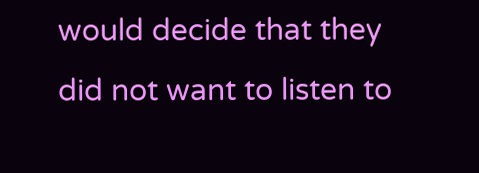would decide that they did not want to listen to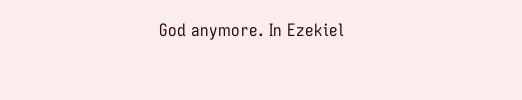God anymore. In Ezekiel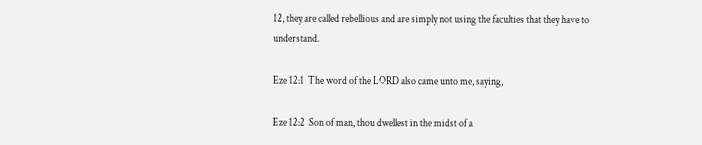12, they are called rebellious and are simply not using the faculties that they have to understand.

Eze 12:1  The word of the LORD also came unto me, saying,

Eze 12:2  Son of man, thou dwellest in the midst of a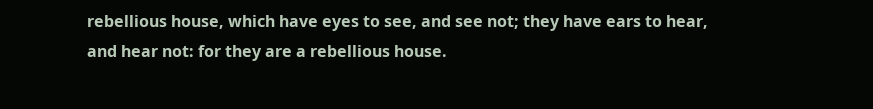rebellious house, which have eyes to see, and see not; they have ears to hear, and hear not: for they are a rebellious house.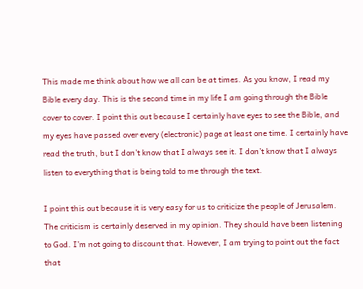This made me think about how we all can be at times. As you know, I read my Bible every day. This is the second time in my life I am going through the Bible cover to cover. I point this out because I certainly have eyes to see the Bible, and my eyes have passed over every (electronic) page at least one time. I certainly have read the truth, but I don’t know that I always see it. I don’t know that I always listen to everything that is being told to me through the text.

I point this out because it is very easy for us to criticize the people of Jerusalem. The criticism is certainly deserved in my opinion. They should have been listening to God. I’m not going to discount that. However, I am trying to point out the fact that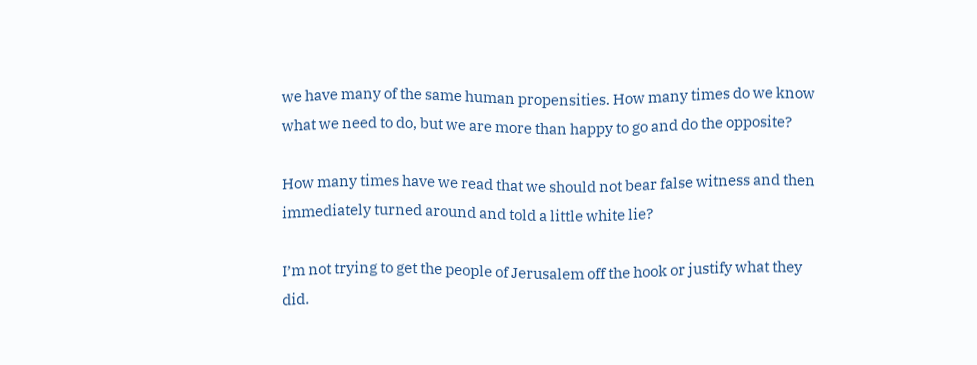we have many of the same human propensities. How many times do we know what we need to do, but we are more than happy to go and do the opposite?

How many times have we read that we should not bear false witness and then immediately turned around and told a little white lie?

I’m not trying to get the people of Jerusalem off the hook or justify what they did.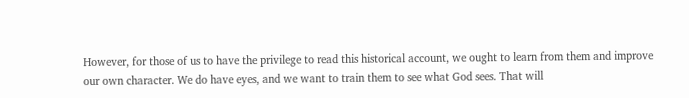However, for those of us to have the privilege to read this historical account, we ought to learn from them and improve our own character. We do have eyes, and we want to train them to see what God sees. That will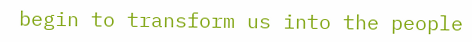begin to transform us into the people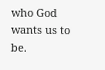who God wants us to be.